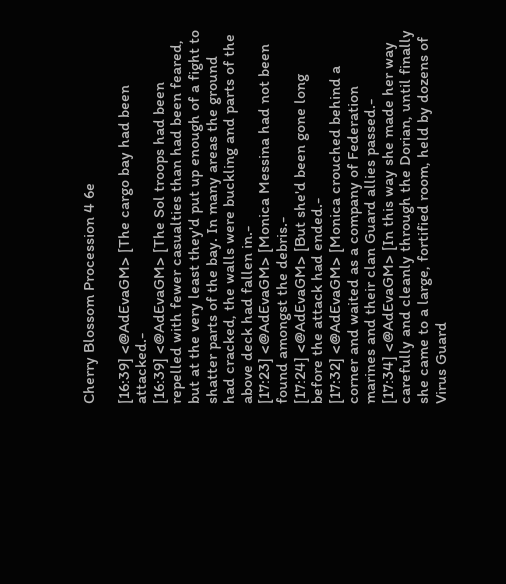Cherry Blossom Procession 4 6e

[16:39] <@AdEvaGM> [The cargo bay had been attacked.-
[16:39] <@AdEvaGM> [The Sol troops had been repelled with fewer casualties than had been feared, but at the very least they'd put up enough of a fight to shatter parts of the bay. In many areas the ground had cracked, the walls were buckling and parts of the above deck had fallen in.-
[17:23] <@AdEvaGM> [Monica Messina had not been found amongst the debris.-
[17:24] <@AdEvaGM> [But she'd been gone long before the attack had ended.-
[17:32] <@AdEvaGM> [Monica crouched behind a corner and waited as a company of Federation marines and their clan Guard allies passed.-
[17:34] <@AdEvaGM> [In this way she made her way carefully and cleanly through the Dorian, until finally she came to a large, fortified room, held by dozens of Virus Guard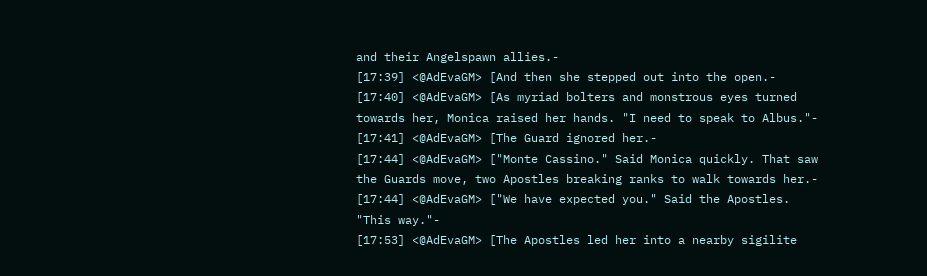and their Angelspawn allies.-
[17:39] <@AdEvaGM> [And then she stepped out into the open.-
[17:40] <@AdEvaGM> [As myriad bolters and monstrous eyes turned towards her, Monica raised her hands. "I need to speak to Albus."-
[17:41] <@AdEvaGM> [The Guard ignored her.-
[17:44] <@AdEvaGM> ["Monte Cassino." Said Monica quickly. That saw the Guards move, two Apostles breaking ranks to walk towards her.-
[17:44] <@AdEvaGM> ["We have expected you." Said the Apostles. "This way."-
[17:53] <@AdEvaGM> [The Apostles led her into a nearby sigilite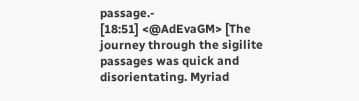passage.-
[18:51] <@AdEvaGM> [The journey through the sigilite passages was quick and disorientating. Myriad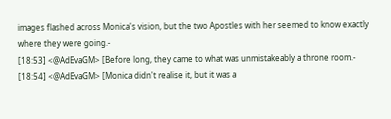images flashed across Monica's vision, but the two Apostles with her seemed to know exactly where they were going.-
[18:53] <@AdEvaGM> [Before long, they came to what was unmistakeably a throne room.-
[18:54] <@AdEvaGM> [Monica didn't realise it, but it was a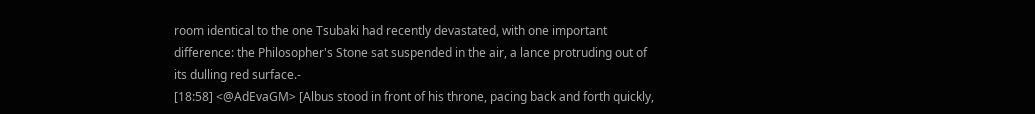room identical to the one Tsubaki had recently devastated, with one important difference: the Philosopher's Stone sat suspended in the air, a lance protruding out of its dulling red surface.-
[18:58] <@AdEvaGM> [Albus stood in front of his throne, pacing back and forth quickly,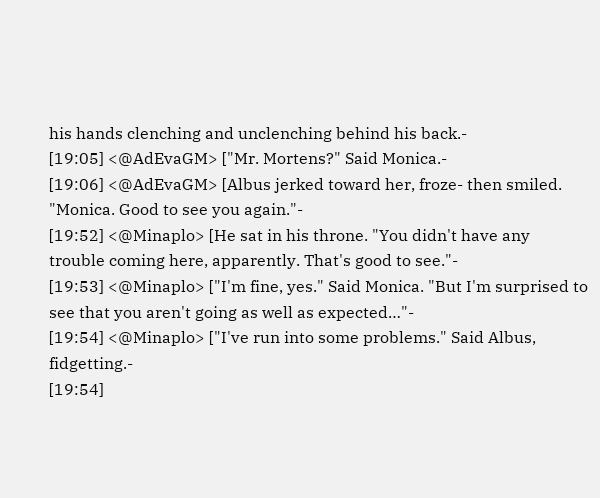his hands clenching and unclenching behind his back.-
[19:05] <@AdEvaGM> ["Mr. Mortens?" Said Monica.-
[19:06] <@AdEvaGM> [Albus jerked toward her, froze- then smiled. "Monica. Good to see you again."-
[19:52] <@Minaplo> [He sat in his throne. "You didn't have any trouble coming here, apparently. That's good to see."-
[19:53] <@Minaplo> ["I'm fine, yes." Said Monica. "But I'm surprised to see that you aren't going as well as expected…"-
[19:54] <@Minaplo> ["I've run into some problems." Said Albus, fidgetting.-
[19:54]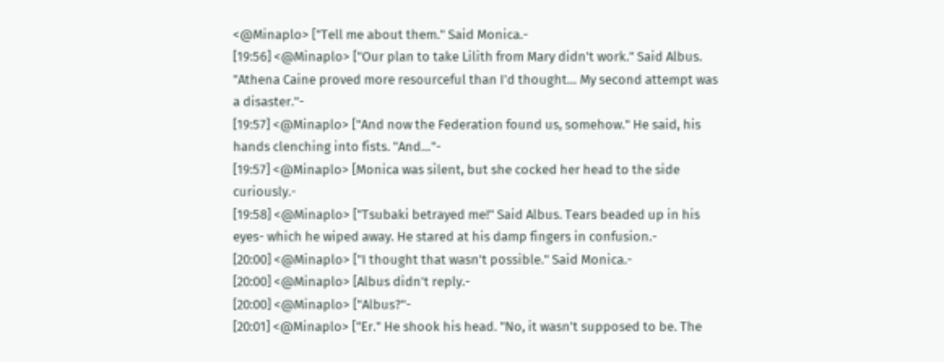<@Minaplo> ["Tell me about them." Said Monica.-
[19:56] <@Minaplo> ["Our plan to take Lilith from Mary didn't work." Said Albus. "Athena Caine proved more resourceful than I'd thought… My second attempt was a disaster."-
[19:57] <@Minaplo> ["And now the Federation found us, somehow." He said, his hands clenching into fists. "And…"-
[19:57] <@Minaplo> [Monica was silent, but she cocked her head to the side curiously.-
[19:58] <@Minaplo> ["Tsubaki betrayed me!" Said Albus. Tears beaded up in his eyes- which he wiped away. He stared at his damp fingers in confusion.-
[20:00] <@Minaplo> ["I thought that wasn't possible." Said Monica.-
[20:00] <@Minaplo> [Albus didn't reply.-
[20:00] <@Minaplo> ["Albus?"-
[20:01] <@Minaplo> ["Er." He shook his head. "No, it wasn't supposed to be. The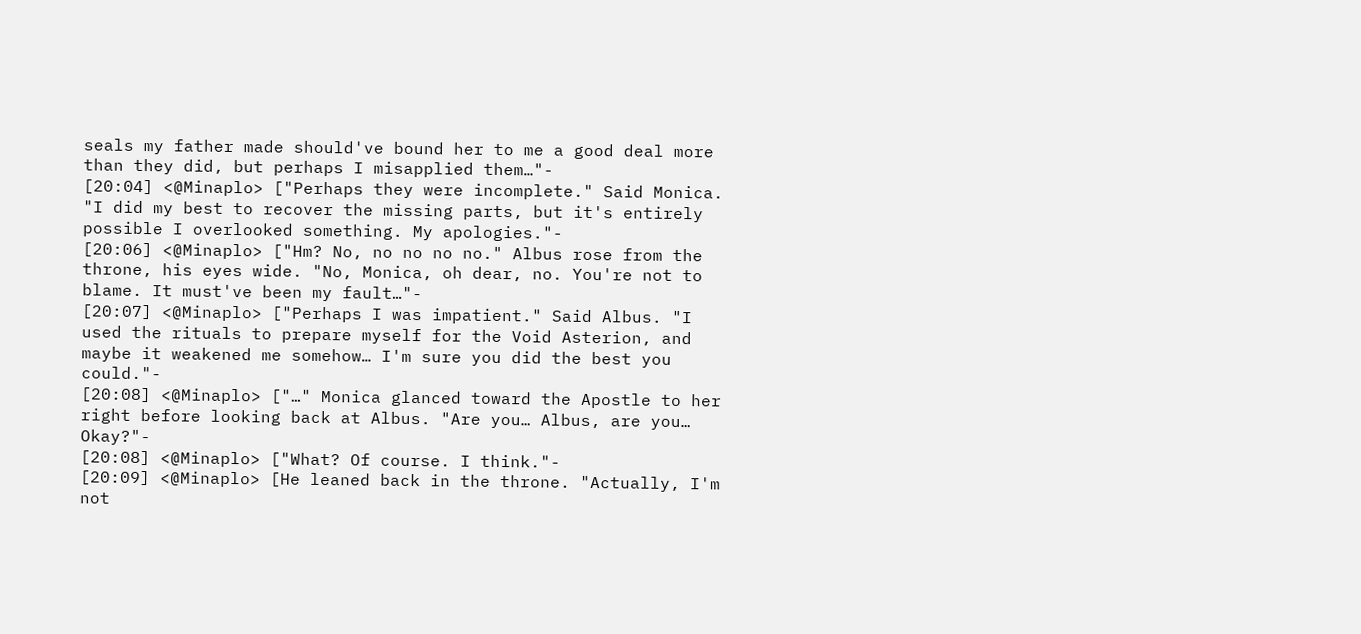seals my father made should've bound her to me a good deal more than they did, but perhaps I misapplied them…"-
[20:04] <@Minaplo> ["Perhaps they were incomplete." Said Monica. "I did my best to recover the missing parts, but it's entirely possible I overlooked something. My apologies."-
[20:06] <@Minaplo> ["Hm? No, no no no no." Albus rose from the throne, his eyes wide. "No, Monica, oh dear, no. You're not to blame. It must've been my fault…"-
[20:07] <@Minaplo> ["Perhaps I was impatient." Said Albus. "I used the rituals to prepare myself for the Void Asterion, and maybe it weakened me somehow… I'm sure you did the best you could."-
[20:08] <@Minaplo> ["…" Monica glanced toward the Apostle to her right before looking back at Albus. "Are you… Albus, are you… Okay?"-
[20:08] <@Minaplo> ["What? Of course. I think."-
[20:09] <@Minaplo> [He leaned back in the throne. "Actually, I'm not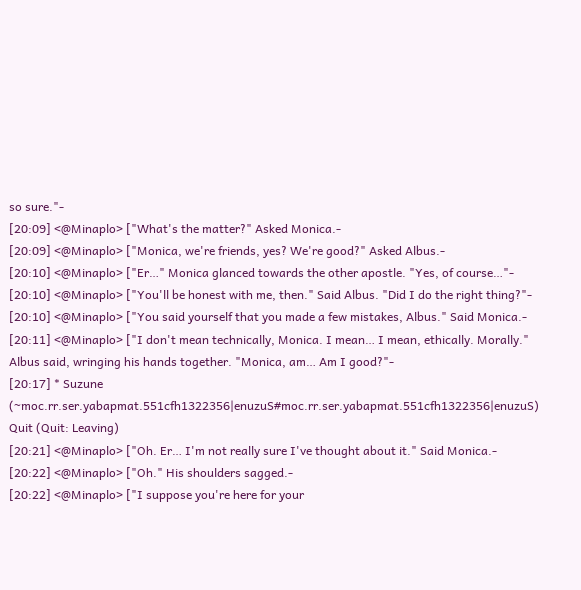so sure."-
[20:09] <@Minaplo> ["What's the matter?" Asked Monica.-
[20:09] <@Minaplo> ["Monica, we're friends, yes? We're good?" Asked Albus.-
[20:10] <@Minaplo> ["Er…" Monica glanced towards the other apostle. "Yes, of course…"-
[20:10] <@Minaplo> ["You'll be honest with me, then." Said Albus. "Did I do the right thing?"-
[20:10] <@Minaplo> ["You said yourself that you made a few mistakes, Albus." Said Monica.-
[20:11] <@Minaplo> ["I don't mean technically, Monica. I mean… I mean, ethically. Morally." Albus said, wringing his hands together. "Monica, am… Am I good?"-
[20:17] * Suzune (~moc.rr.ser.yabapmat.551cfh1322356|enuzuS#moc.rr.ser.yabapmat.551cfh1322356|enuzuS) Quit (Quit: Leaving)
[20:21] <@Minaplo> ["Oh. Er… I'm not really sure I've thought about it." Said Monica.-
[20:22] <@Minaplo> ["Oh." His shoulders sagged.-
[20:22] <@Minaplo> ["I suppose you're here for your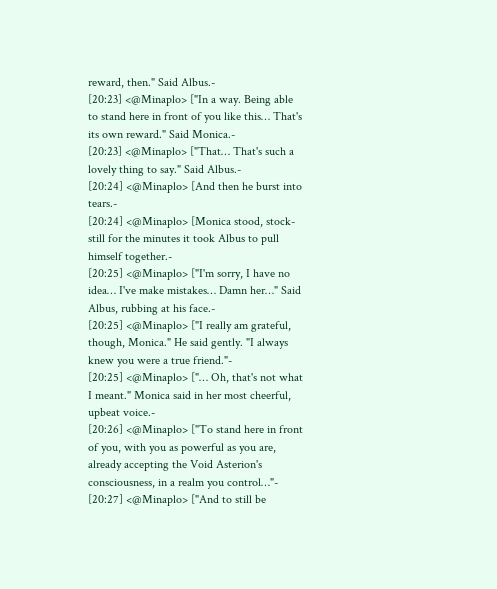reward, then." Said Albus.-
[20:23] <@Minaplo> ["In a way. Being able to stand here in front of you like this… That's its own reward." Said Monica.-
[20:23] <@Minaplo> ["That… That's such a lovely thing to say." Said Albus.-
[20:24] <@Minaplo> [And then he burst into tears.-
[20:24] <@Minaplo> [Monica stood, stock-still for the minutes it took Albus to pull himself together.-
[20:25] <@Minaplo> ["I'm sorry, I have no idea… I've make mistakes… Damn her…" Said Albus, rubbing at his face.-
[20:25] <@Minaplo> ["I really am grateful, though, Monica." He said gently. "I always knew you were a true friend."-
[20:25] <@Minaplo> ["… Oh, that's not what I meant." Monica said in her most cheerful, upbeat voice.-
[20:26] <@Minaplo> ["To stand here in front of you, with you as powerful as you are, already accepting the Void Asterion's consciousness, in a realm you control…"-
[20:27] <@Minaplo> ["And to still be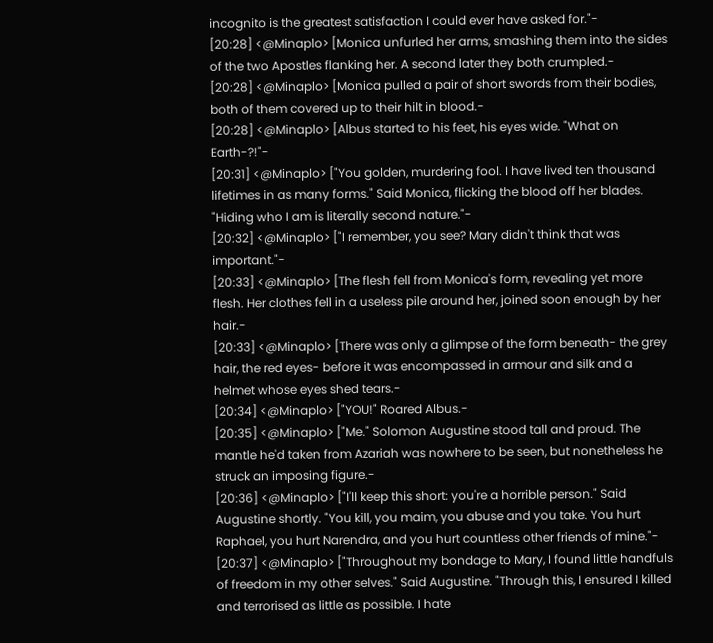incognito is the greatest satisfaction I could ever have asked for."-
[20:28] <@Minaplo> [Monica unfurled her arms, smashing them into the sides of the two Apostles flanking her. A second later they both crumpled.-
[20:28] <@Minaplo> [Monica pulled a pair of short swords from their bodies, both of them covered up to their hilt in blood.-
[20:28] <@Minaplo> [Albus started to his feet, his eyes wide. "What on Earth-?!"-
[20:31] <@Minaplo> ["You golden, murdering fool. I have lived ten thousand lifetimes in as many forms." Said Monica, flicking the blood off her blades. "Hiding who I am is literally second nature."-
[20:32] <@Minaplo> ["I remember, you see? Mary didn't think that was important."-
[20:33] <@Minaplo> [The flesh fell from Monica's form, revealing yet more flesh. Her clothes fell in a useless pile around her, joined soon enough by her hair.-
[20:33] <@Minaplo> [There was only a glimpse of the form beneath- the grey hair, the red eyes- before it was encompassed in armour and silk and a helmet whose eyes shed tears.-
[20:34] <@Minaplo> ["YOU!" Roared Albus.-
[20:35] <@Minaplo> ["Me." Solomon Augustine stood tall and proud. The mantle he'd taken from Azariah was nowhere to be seen, but nonetheless he struck an imposing figure.-
[20:36] <@Minaplo> ["I'll keep this short: you're a horrible person." Said Augustine shortly. "You kill, you maim, you abuse and you take. You hurt Raphael, you hurt Narendra, and you hurt countless other friends of mine."-
[20:37] <@Minaplo> ["Throughout my bondage to Mary, I found little handfuls of freedom in my other selves." Said Augustine. "Through this, I ensured I killed and terrorised as little as possible. I hate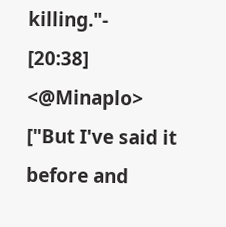killing."-
[20:38] <@Minaplo> ["But I've said it before and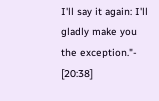I'll say it again: I'll gladly make you the exception."-
[20:38]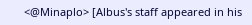<@Minaplo> [Albus's staff appeared in his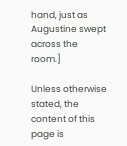hand, just as Augustine swept across the room.]

Unless otherwise stated, the content of this page is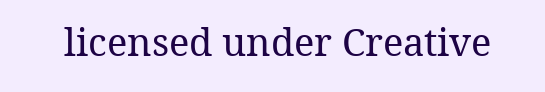licensed under Creative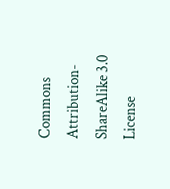Commons Attribution-ShareAlike 3.0 License